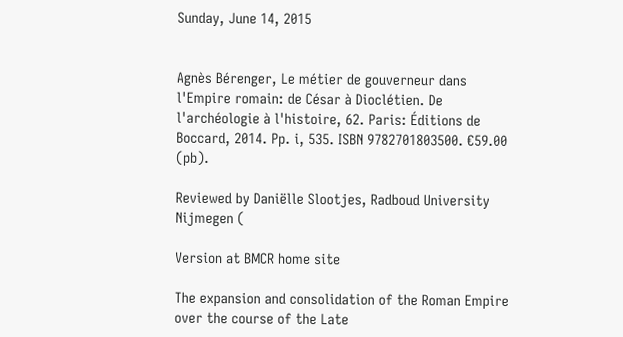Sunday, June 14, 2015


Agnès Bérenger, Le métier de gouverneur dans l'Empire romain: de César à Dioclétien. De l'archéologie à l'histoire, 62. Paris: Éditions de Boccard, 2014. Pp. i, 535. ISBN 9782701803500. €59.00 (pb).

Reviewed by Daniëlle Slootjes, Radboud University Nijmegen (

Version at BMCR home site

The expansion and consolidation of the Roman Empire over the course of the Late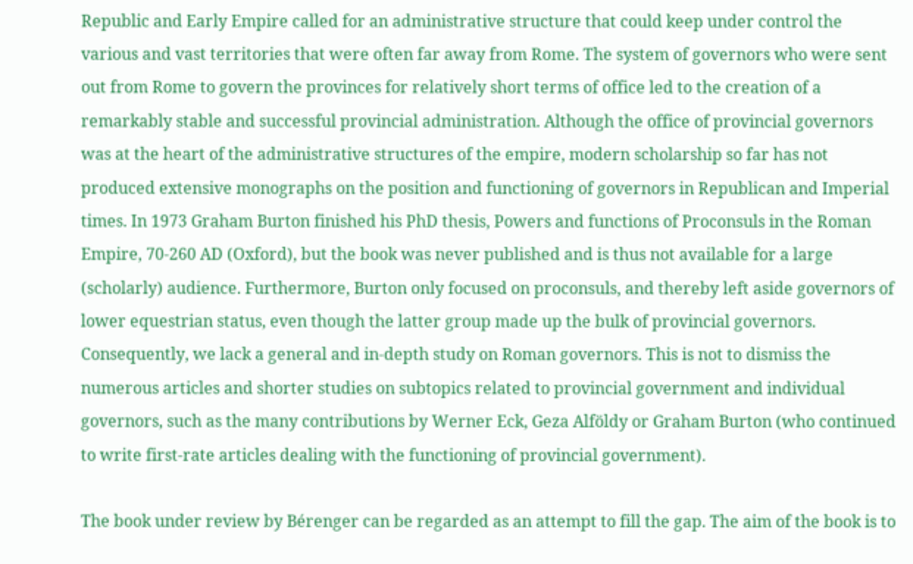Republic and Early Empire called for an administrative structure that could keep under control the various and vast territories that were often far away from Rome. The system of governors who were sent out from Rome to govern the provinces for relatively short terms of office led to the creation of a remarkably stable and successful provincial administration. Although the office of provincial governors was at the heart of the administrative structures of the empire, modern scholarship so far has not produced extensive monographs on the position and functioning of governors in Republican and Imperial times. In 1973 Graham Burton finished his PhD thesis, Powers and functions of Proconsuls in the Roman Empire, 70-260 AD (Oxford), but the book was never published and is thus not available for a large (scholarly) audience. Furthermore, Burton only focused on proconsuls, and thereby left aside governors of lower equestrian status, even though the latter group made up the bulk of provincial governors. Consequently, we lack a general and in-depth study on Roman governors. This is not to dismiss the numerous articles and shorter studies on subtopics related to provincial government and individual governors, such as the many contributions by Werner Eck, Geza Alföldy or Graham Burton (who continued to write first-rate articles dealing with the functioning of provincial government).

The book under review by Bérenger can be regarded as an attempt to fill the gap. The aim of the book is to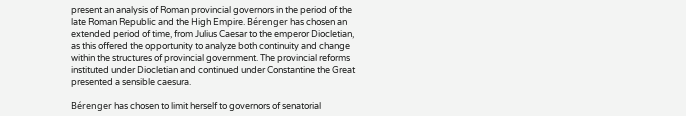present an analysis of Roman provincial governors in the period of the late Roman Republic and the High Empire. Bérenger has chosen an extended period of time, from Julius Caesar to the emperor Diocletian, as this offered the opportunity to analyze both continuity and change within the structures of provincial government. The provincial reforms instituted under Diocletian and continued under Constantine the Great presented a sensible caesura.

Bérenger has chosen to limit herself to governors of senatorial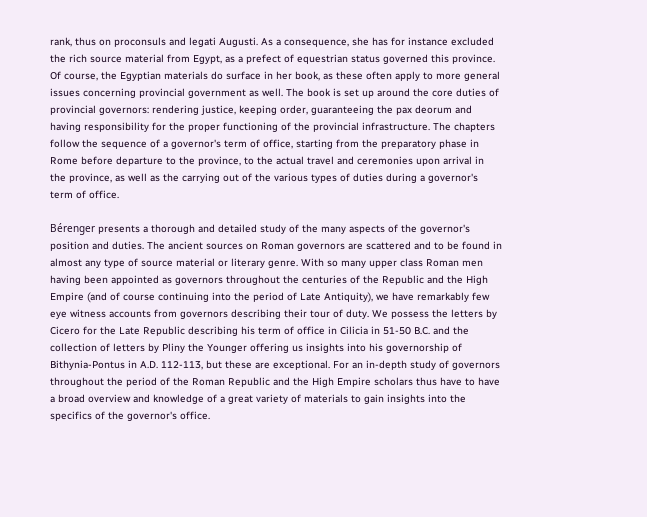rank, thus on proconsuls and legati Augusti. As a consequence, she has for instance excluded the rich source material from Egypt, as a prefect of equestrian status governed this province. Of course, the Egyptian materials do surface in her book, as these often apply to more general issues concerning provincial government as well. The book is set up around the core duties of provincial governors: rendering justice, keeping order, guaranteeing the pax deorum and having responsibility for the proper functioning of the provincial infrastructure. The chapters follow the sequence of a governor's term of office, starting from the preparatory phase in Rome before departure to the province, to the actual travel and ceremonies upon arrival in the province, as well as the carrying out of the various types of duties during a governor's term of office.

Bérenger presents a thorough and detailed study of the many aspects of the governor's position and duties. The ancient sources on Roman governors are scattered and to be found in almost any type of source material or literary genre. With so many upper class Roman men having been appointed as governors throughout the centuries of the Republic and the High Empire (and of course continuing into the period of Late Antiquity), we have remarkably few eye witness accounts from governors describing their tour of duty. We possess the letters by Cicero for the Late Republic describing his term of office in Cilicia in 51-50 B.C. and the collection of letters by Pliny the Younger offering us insights into his governorship of Bithynia-Pontus in A.D. 112-113, but these are exceptional. For an in-depth study of governors throughout the period of the Roman Republic and the High Empire scholars thus have to have a broad overview and knowledge of a great variety of materials to gain insights into the specifics of the governor's office.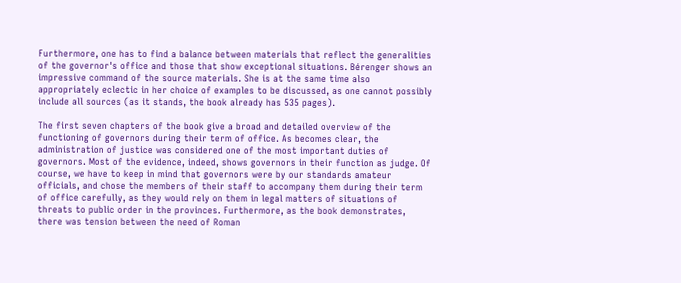Furthermore, one has to find a balance between materials that reflect the generalities of the governor's office and those that show exceptional situations. Bérenger shows an impressive command of the source materials. She is at the same time also appropriately eclectic in her choice of examples to be discussed, as one cannot possibly include all sources (as it stands, the book already has 535 pages).

The first seven chapters of the book give a broad and detailed overview of the functioning of governors during their term of office. As becomes clear, the administration of justice was considered one of the most important duties of governors. Most of the evidence, indeed, shows governors in their function as judge. Of course, we have to keep in mind that governors were by our standards amateur officials, and chose the members of their staff to accompany them during their term of office carefully, as they would rely on them in legal matters of situations of threats to public order in the provinces. Furthermore, as the book demonstrates, there was tension between the need of Roman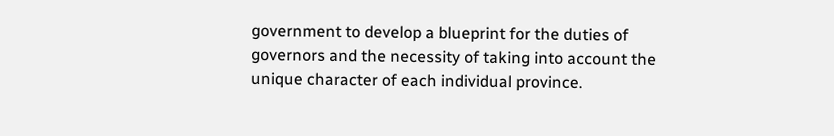government to develop a blueprint for the duties of governors and the necessity of taking into account the unique character of each individual province.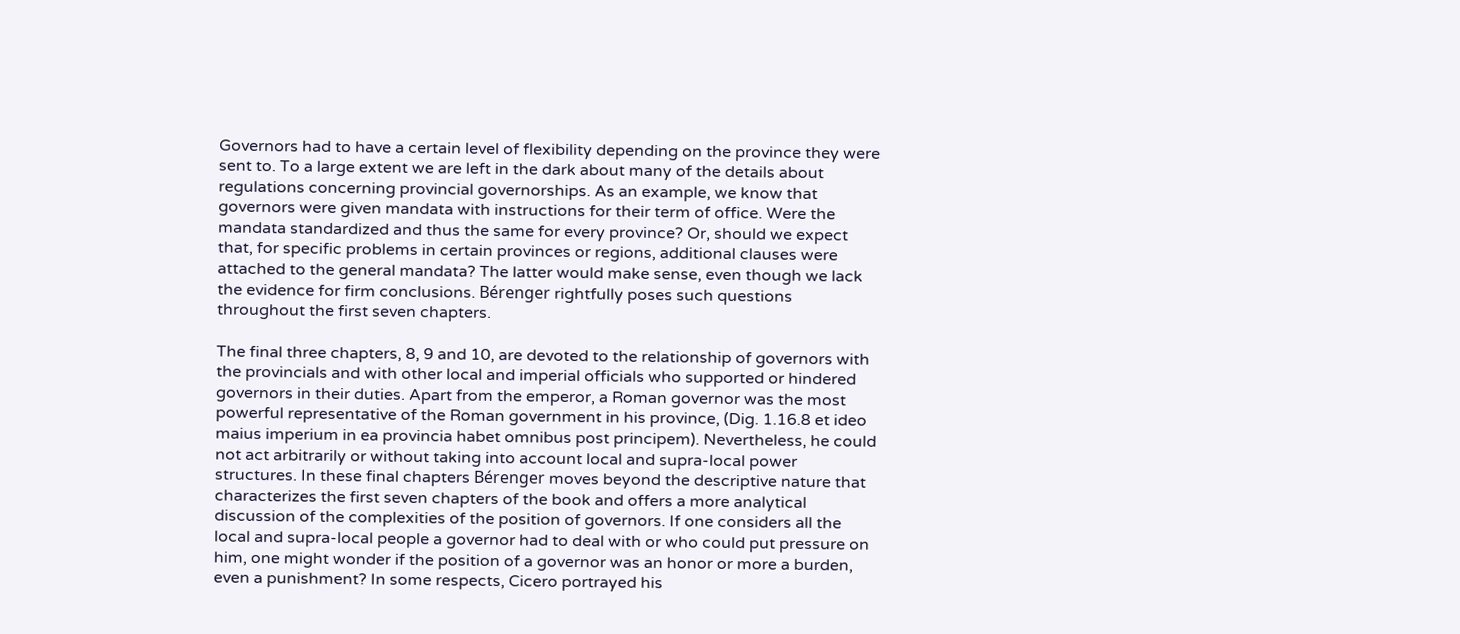Governors had to have a certain level of flexibility depending on the province they were sent to. To a large extent we are left in the dark about many of the details about regulations concerning provincial governorships. As an example, we know that governors were given mandata with instructions for their term of office. Were the mandata standardized and thus the same for every province? Or, should we expect that, for specific problems in certain provinces or regions, additional clauses were attached to the general mandata? The latter would make sense, even though we lack the evidence for firm conclusions. Bérenger rightfully poses such questions throughout the first seven chapters.

The final three chapters, 8, 9 and 10, are devoted to the relationship of governors with the provincials and with other local and imperial officials who supported or hindered governors in their duties. Apart from the emperor, a Roman governor was the most powerful representative of the Roman government in his province, (Dig. 1.16.8 et ideo maius imperium in ea provincia habet omnibus post principem). Nevertheless, he could not act arbitrarily or without taking into account local and supra-local power structures. In these final chapters Bérenger moves beyond the descriptive nature that characterizes the first seven chapters of the book and offers a more analytical discussion of the complexities of the position of governors. If one considers all the local and supra-local people a governor had to deal with or who could put pressure on him, one might wonder if the position of a governor was an honor or more a burden, even a punishment? In some respects, Cicero portrayed his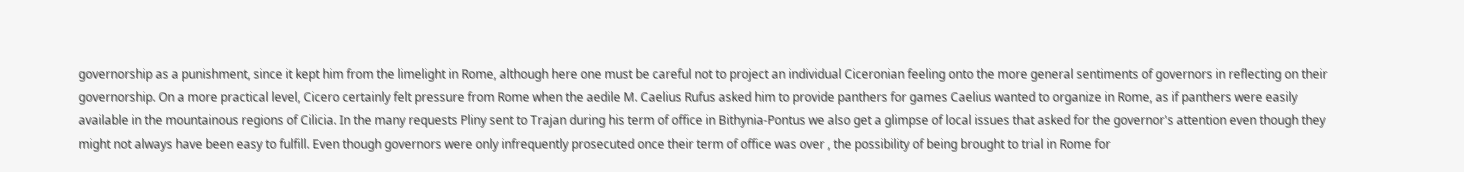governorship as a punishment, since it kept him from the limelight in Rome, although here one must be careful not to project an individual Ciceronian feeling onto the more general sentiments of governors in reflecting on their governorship. On a more practical level, Cicero certainly felt pressure from Rome when the aedile M. Caelius Rufus asked him to provide panthers for games Caelius wanted to organize in Rome, as if panthers were easily available in the mountainous regions of Cilicia. In the many requests Pliny sent to Trajan during his term of office in Bithynia-Pontus we also get a glimpse of local issues that asked for the governor's attention even though they might not always have been easy to fulfill. Even though governors were only infrequently prosecuted once their term of office was over , the possibility of being brought to trial in Rome for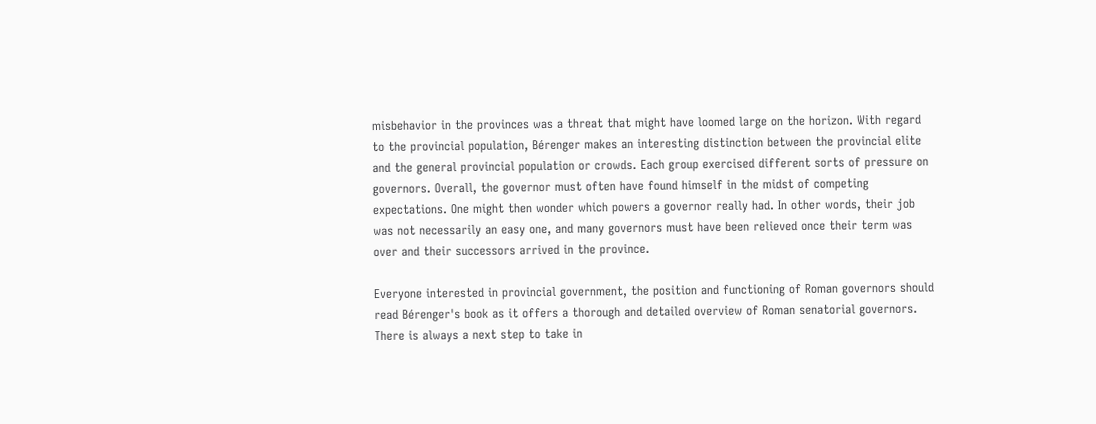misbehavior in the provinces was a threat that might have loomed large on the horizon. With regard to the provincial population, Bérenger makes an interesting distinction between the provincial elite and the general provincial population or crowds. Each group exercised different sorts of pressure on governors. Overall, the governor must often have found himself in the midst of competing expectations. One might then wonder which powers a governor really had. In other words, their job was not necessarily an easy one, and many governors must have been relieved once their term was over and their successors arrived in the province.

Everyone interested in provincial government, the position and functioning of Roman governors should read Bérenger's book as it offers a thorough and detailed overview of Roman senatorial governors. There is always a next step to take in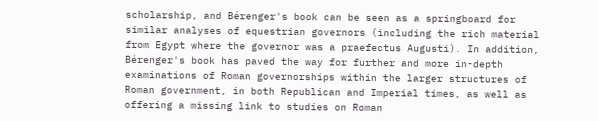scholarship, and Bérenger's book can be seen as a springboard for similar analyses of equestrian governors (including the rich material from Egypt where the governor was a praefectus Augusti). In addition, Bérenger's book has paved the way for further and more in-depth examinations of Roman governorships within the larger structures of Roman government, in both Republican and Imperial times, as well as offering a missing link to studies on Roman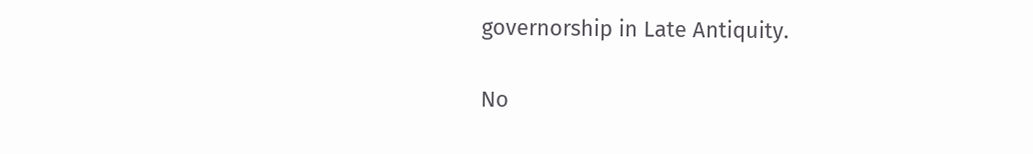governorship in Late Antiquity.

No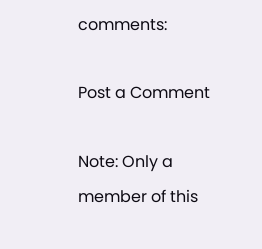comments:

Post a Comment

Note: Only a member of this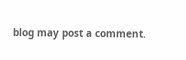blog may post a comment.